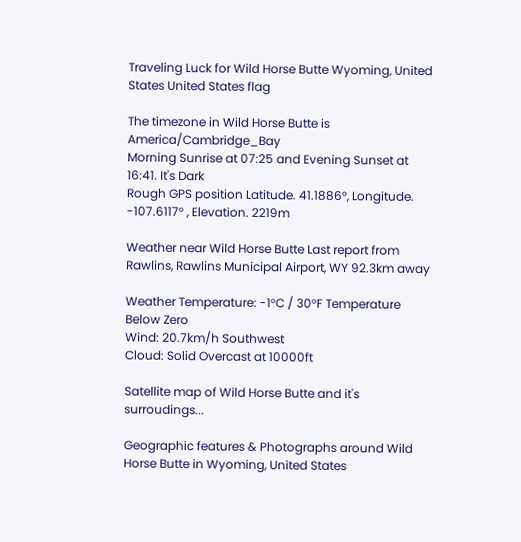Traveling Luck for Wild Horse Butte Wyoming, United States United States flag

The timezone in Wild Horse Butte is America/Cambridge_Bay
Morning Sunrise at 07:25 and Evening Sunset at 16:41. It's Dark
Rough GPS position Latitude. 41.1886°, Longitude. -107.6117° , Elevation. 2219m

Weather near Wild Horse Butte Last report from Rawlins, Rawlins Municipal Airport, WY 92.3km away

Weather Temperature: -1°C / 30°F Temperature Below Zero
Wind: 20.7km/h Southwest
Cloud: Solid Overcast at 10000ft

Satellite map of Wild Horse Butte and it's surroudings...

Geographic features & Photographs around Wild Horse Butte in Wyoming, United States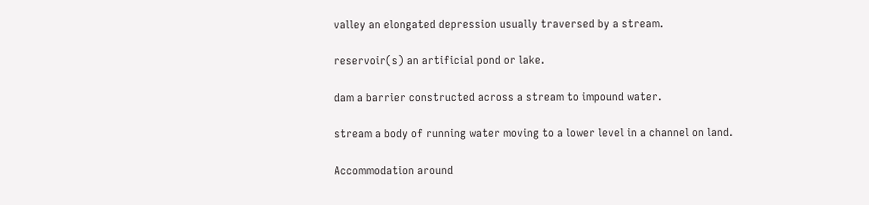valley an elongated depression usually traversed by a stream.

reservoir(s) an artificial pond or lake.

dam a barrier constructed across a stream to impound water.

stream a body of running water moving to a lower level in a channel on land.

Accommodation around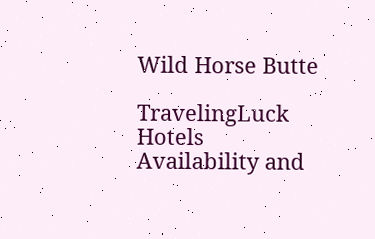Wild Horse Butte

TravelingLuck Hotels
Availability and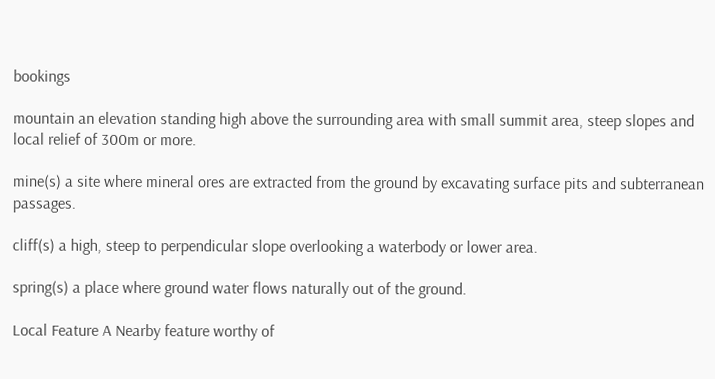bookings

mountain an elevation standing high above the surrounding area with small summit area, steep slopes and local relief of 300m or more.

mine(s) a site where mineral ores are extracted from the ground by excavating surface pits and subterranean passages.

cliff(s) a high, steep to perpendicular slope overlooking a waterbody or lower area.

spring(s) a place where ground water flows naturally out of the ground.

Local Feature A Nearby feature worthy of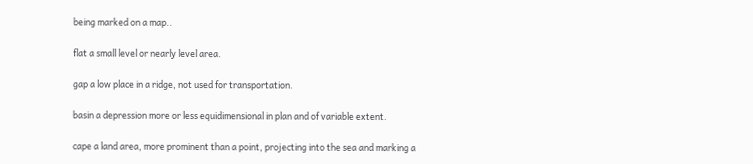being marked on a map..

flat a small level or nearly level area.

gap a low place in a ridge, not used for transportation.

basin a depression more or less equidimensional in plan and of variable extent.

cape a land area, more prominent than a point, projecting into the sea and marking a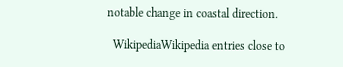notable change in coastal direction.

  WikipediaWikipedia entries close to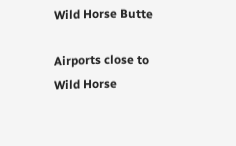Wild Horse Butte

Airports close to Wild Horse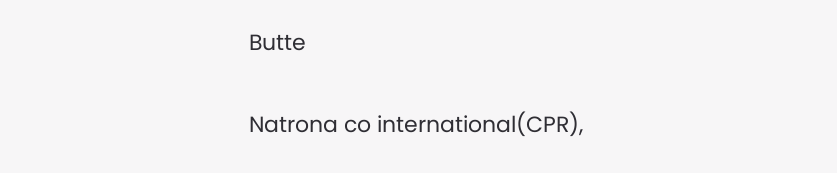Butte

Natrona co international(CPR),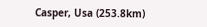Casper, Usa (253.8km)